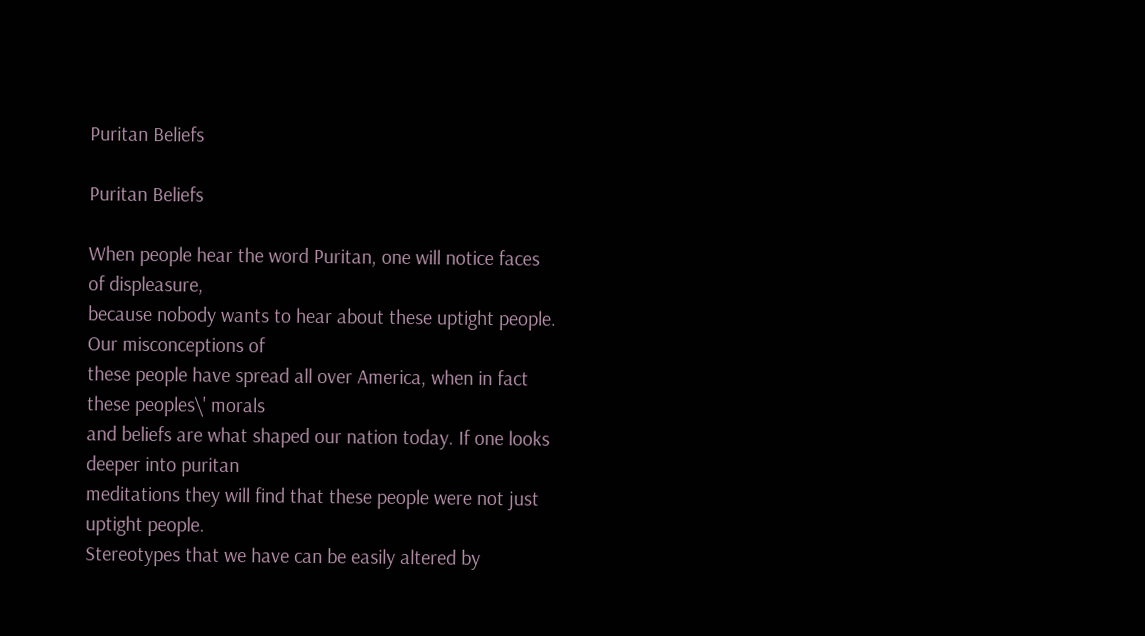Puritan Beliefs

Puritan Beliefs

When people hear the word Puritan, one will notice faces of displeasure,
because nobody wants to hear about these uptight people. Our misconceptions of
these people have spread all over America, when in fact these peoples\' morals
and beliefs are what shaped our nation today. If one looks deeper into puritan
meditations they will find that these people were not just uptight people.
Stereotypes that we have can be easily altered by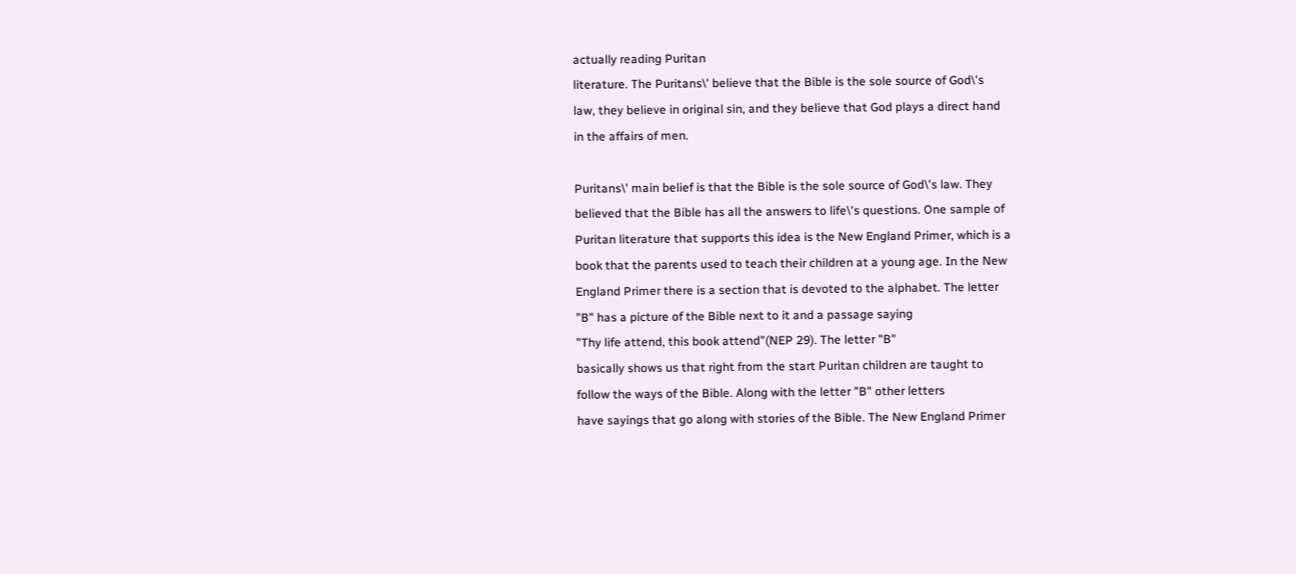actually reading Puritan
literature. The Puritans\' believe that the Bible is the sole source of God\'s
law, they believe in original sin, and they believe that God plays a direct hand
in the affairs of men.

Puritans\' main belief is that the Bible is the sole source of God\'s law. They
believed that the Bible has all the answers to life\'s questions. One sample of
Puritan literature that supports this idea is the New England Primer, which is a
book that the parents used to teach their children at a young age. In the New
England Primer there is a section that is devoted to the alphabet. The letter
"B" has a picture of the Bible next to it and a passage saying
"Thy life attend, this book attend"(NEP 29). The letter "B"
basically shows us that right from the start Puritan children are taught to
follow the ways of the Bible. Along with the letter "B" other letters
have sayings that go along with stories of the Bible. The New England Primer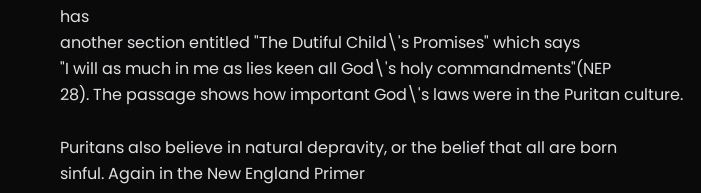has
another section entitled "The Dutiful Child\'s Promises" which says
"I will as much in me as lies keen all God\'s holy commandments"(NEP
28). The passage shows how important God\'s laws were in the Puritan culture.

Puritans also believe in natural depravity, or the belief that all are born
sinful. Again in the New England Primer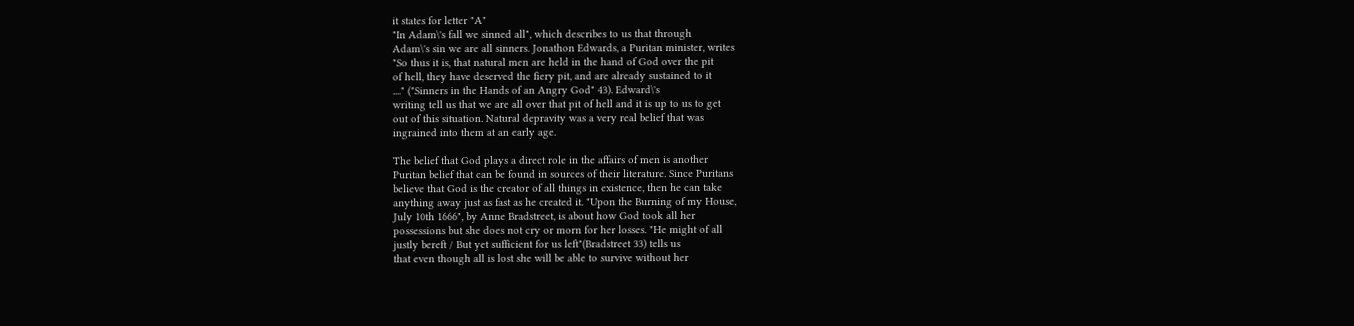it states for letter "A"
"In Adam\'s fall we sinned all", which describes to us that through
Adam\'s sin we are all sinners. Jonathon Edwards, a Puritan minister, writes
"So thus it is, that natural men are held in the hand of God over the pit
of hell, they have deserved the fiery pit, and are already sustained to it
...." ("Sinners in the Hands of an Angry God" 43). Edward\'s
writing tell us that we are all over that pit of hell and it is up to us to get
out of this situation. Natural depravity was a very real belief that was
ingrained into them at an early age.

The belief that God plays a direct role in the affairs of men is another
Puritan belief that can be found in sources of their literature. Since Puritans
believe that God is the creator of all things in existence, then he can take
anything away just as fast as he created it. "Upon the Burning of my House,
July 10th 1666", by Anne Bradstreet, is about how God took all her
possessions but she does not cry or morn for her losses. "He might of all
justly bereft / But yet sufficient for us left"(Bradstreet 33) tells us
that even though all is lost she will be able to survive without her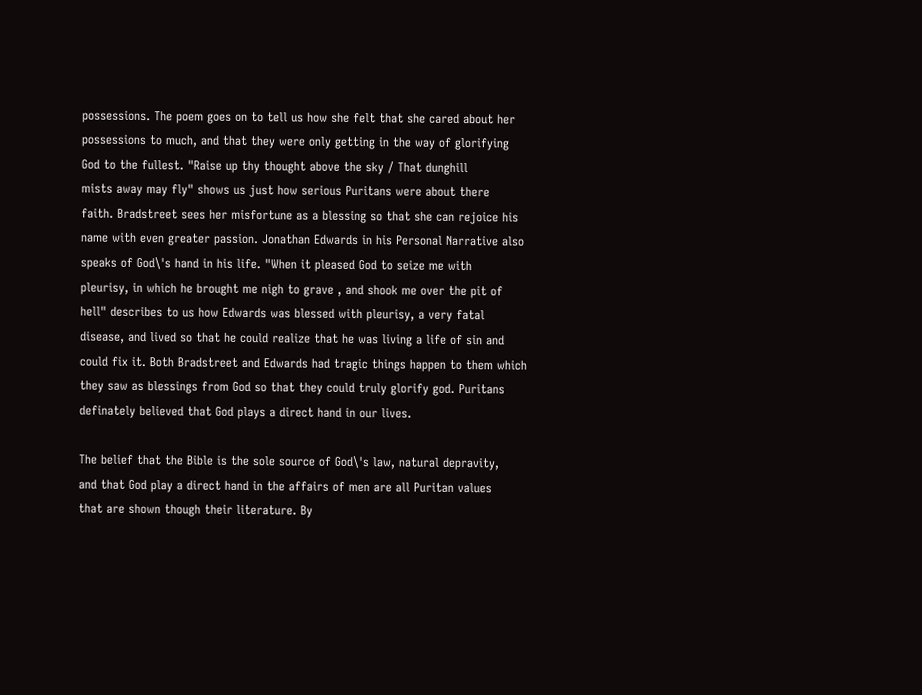possessions. The poem goes on to tell us how she felt that she cared about her
possessions to much, and that they were only getting in the way of glorifying
God to the fullest. "Raise up thy thought above the sky / That dunghill
mists away may fly" shows us just how serious Puritans were about there
faith. Bradstreet sees her misfortune as a blessing so that she can rejoice his
name with even greater passion. Jonathan Edwards in his Personal Narrative also
speaks of God\'s hand in his life. "When it pleased God to seize me with
pleurisy, in which he brought me nigh to grave , and shook me over the pit of
hell" describes to us how Edwards was blessed with pleurisy, a very fatal
disease, and lived so that he could realize that he was living a life of sin and
could fix it. Both Bradstreet and Edwards had tragic things happen to them which
they saw as blessings from God so that they could truly glorify god. Puritans
definately believed that God plays a direct hand in our lives.

The belief that the Bible is the sole source of God\'s law, natural depravity,
and that God play a direct hand in the affairs of men are all Puritan values
that are shown though their literature. By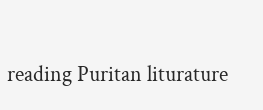reading Puritan liturature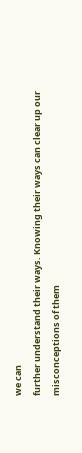we can
further understand their ways. Knowing their ways can clear up our
misconceptions of them